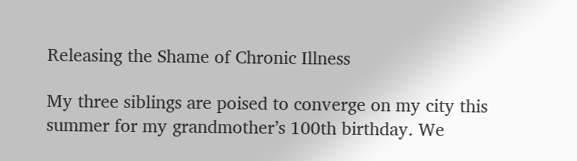Releasing the Shame of Chronic Illness

My three siblings are poised to converge on my city this summer for my grandmother’s 100th birthday. We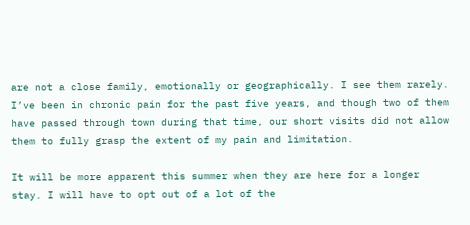are not a close family, emotionally or geographically. I see them rarely. I’ve been in chronic pain for the past five years, and though two of them have passed through town during that time, our short visits did not allow them to fully grasp the extent of my pain and limitation.

It will be more apparent this summer when they are here for a longer stay. I will have to opt out of a lot of the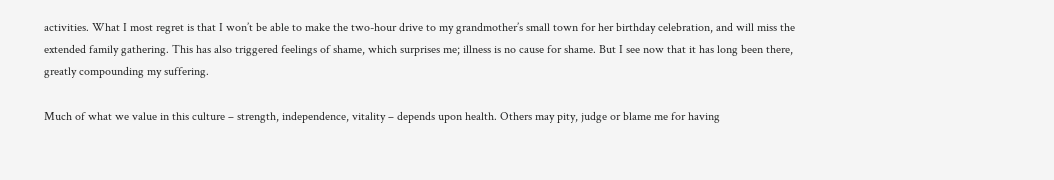activities. What I most regret is that I won’t be able to make the two-hour drive to my grandmother’s small town for her birthday celebration, and will miss the extended family gathering. This has also triggered feelings of shame, which surprises me; illness is no cause for shame. But I see now that it has long been there, greatly compounding my suffering.

Much of what we value in this culture – strength, independence, vitality – depends upon health. Others may pity, judge or blame me for having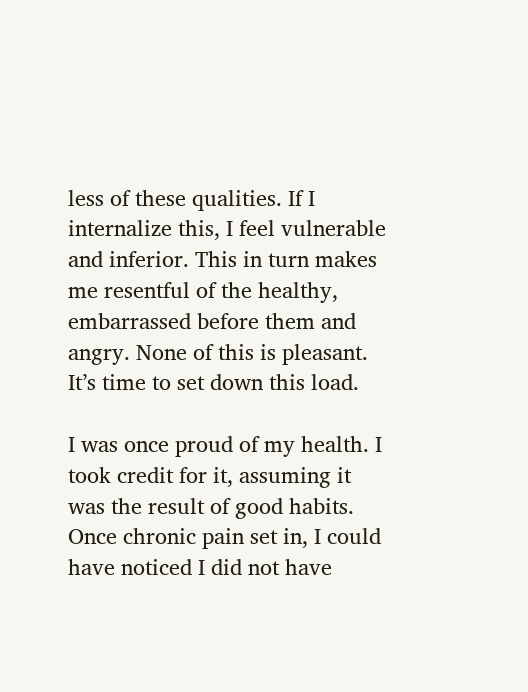less of these qualities. If I internalize this, I feel vulnerable and inferior. This in turn makes me resentful of the healthy, embarrassed before them and angry. None of this is pleasant. It’s time to set down this load.

I was once proud of my health. I took credit for it, assuming it was the result of good habits. Once chronic pain set in, I could have noticed I did not have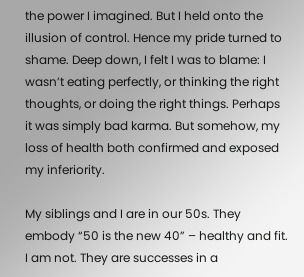the power I imagined. But I held onto the illusion of control. Hence my pride turned to shame. Deep down, I felt I was to blame: I wasn’t eating perfectly, or thinking the right thoughts, or doing the right things. Perhaps it was simply bad karma. But somehow, my loss of health both confirmed and exposed my inferiority.

My siblings and I are in our 50s. They embody “50 is the new 40” – healthy and fit. I am not. They are successes in a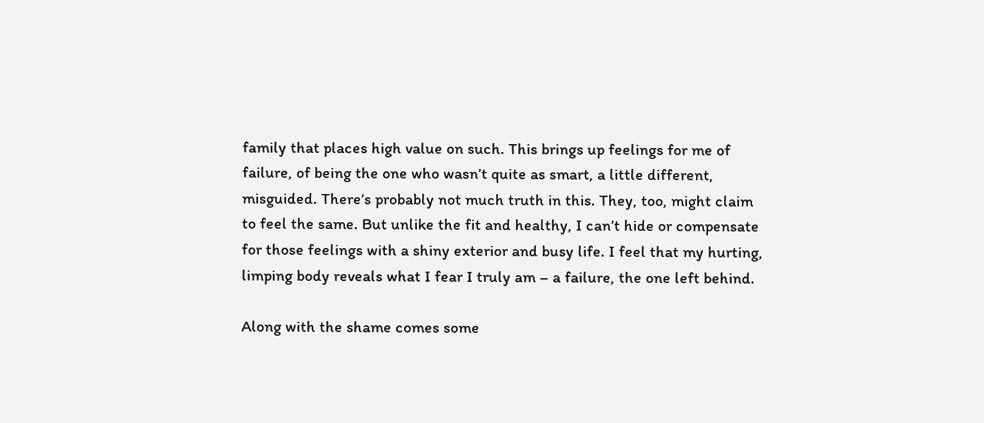family that places high value on such. This brings up feelings for me of failure, of being the one who wasn’t quite as smart, a little different, misguided. There’s probably not much truth in this. They, too, might claim to feel the same. But unlike the fit and healthy, I can’t hide or compensate for those feelings with a shiny exterior and busy life. I feel that my hurting, limping body reveals what I fear I truly am – a failure, the one left behind.

Along with the shame comes some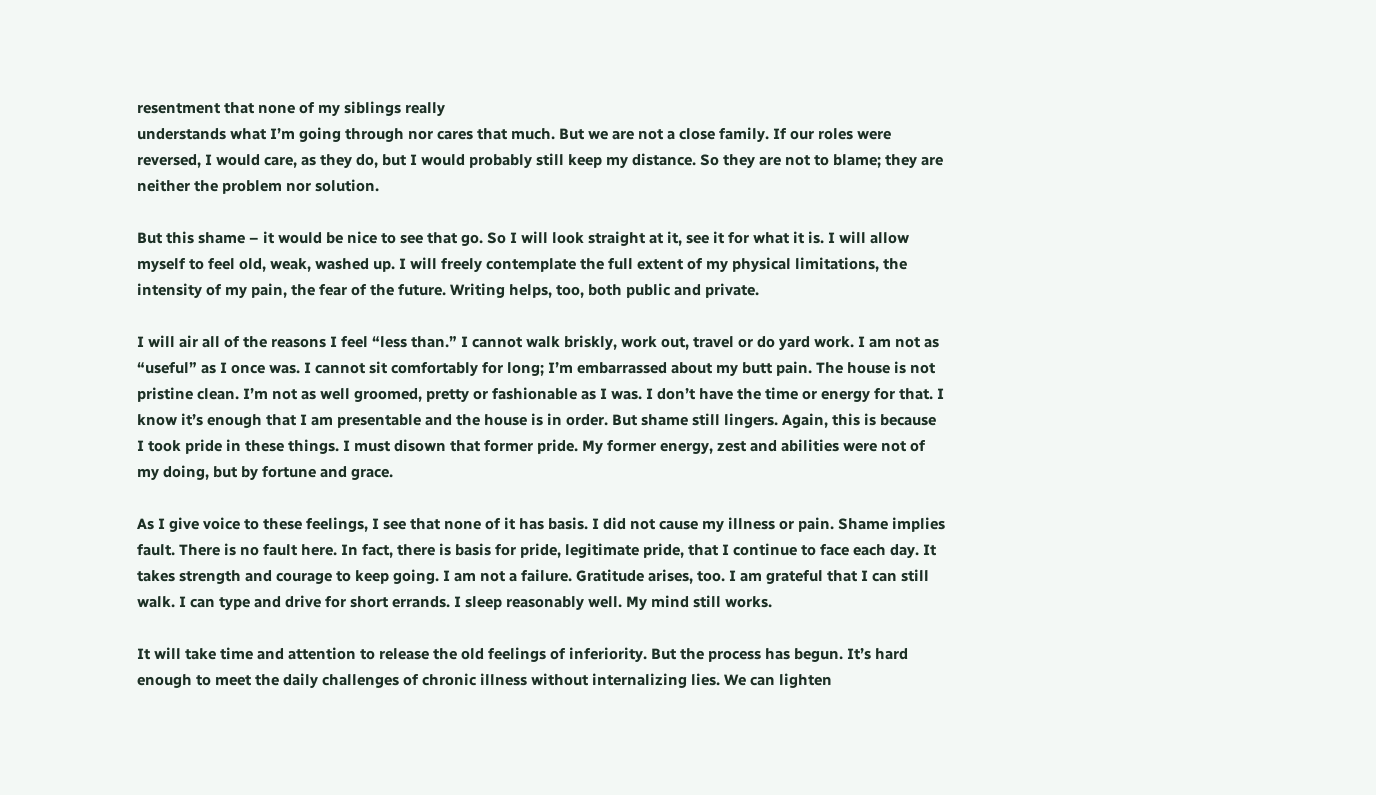resentment that none of my siblings really
understands what I’m going through nor cares that much. But we are not a close family. If our roles were reversed, I would care, as they do, but I would probably still keep my distance. So they are not to blame; they are neither the problem nor solution.

But this shame – it would be nice to see that go. So I will look straight at it, see it for what it is. I will allow myself to feel old, weak, washed up. I will freely contemplate the full extent of my physical limitations, the intensity of my pain, the fear of the future. Writing helps, too, both public and private.

I will air all of the reasons I feel “less than.” I cannot walk briskly, work out, travel or do yard work. I am not as “useful” as I once was. I cannot sit comfortably for long; I’m embarrassed about my butt pain. The house is not pristine clean. I’m not as well groomed, pretty or fashionable as I was. I don’t have the time or energy for that. I know it’s enough that I am presentable and the house is in order. But shame still lingers. Again, this is because I took pride in these things. I must disown that former pride. My former energy, zest and abilities were not of my doing, but by fortune and grace.

As I give voice to these feelings, I see that none of it has basis. I did not cause my illness or pain. Shame implies fault. There is no fault here. In fact, there is basis for pride, legitimate pride, that I continue to face each day. It takes strength and courage to keep going. I am not a failure. Gratitude arises, too. I am grateful that I can still walk. I can type and drive for short errands. I sleep reasonably well. My mind still works.

It will take time and attention to release the old feelings of inferiority. But the process has begun. It’s hard enough to meet the daily challenges of chronic illness without internalizing lies. We can lighten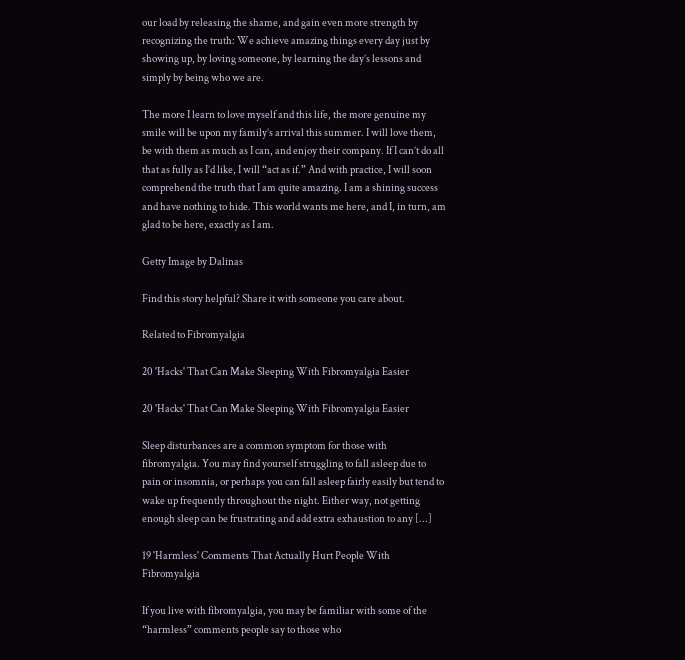our load by releasing the shame, and gain even more strength by recognizing the truth: We achieve amazing things every day just by showing up, by loving someone, by learning the day’s lessons and simply by being who we are.

The more I learn to love myself and this life, the more genuine my smile will be upon my family’s arrival this summer. I will love them, be with them as much as I can, and enjoy their company. If I can’t do all that as fully as I’d like, I will “act as if.” And with practice, I will soon comprehend the truth that I am quite amazing. I am a shining success and have nothing to hide. This world wants me here, and I, in turn, am glad to be here, exactly as I am.

Getty Image by Dalinas

Find this story helpful? Share it with someone you care about.

Related to Fibromyalgia

20 'Hacks' That Can Make Sleeping With Fibromyalgia Easier

20 'Hacks' That Can Make Sleeping With Fibromyalgia Easier

Sleep disturbances are a common symptom for those with fibromyalgia. You may find yourself struggling to fall asleep due to pain or insomnia, or perhaps you can fall asleep fairly easily but tend to wake up frequently throughout the night. Either way, not getting enough sleep can be frustrating and add extra exhaustion to any [...]

19 'Harmless' Comments That Actually Hurt People With Fibromyalgia

If you live with fibromyalgia, you may be familiar with some of the “harmless” comments people say to those who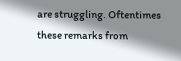are struggling. Oftentimes these remarks from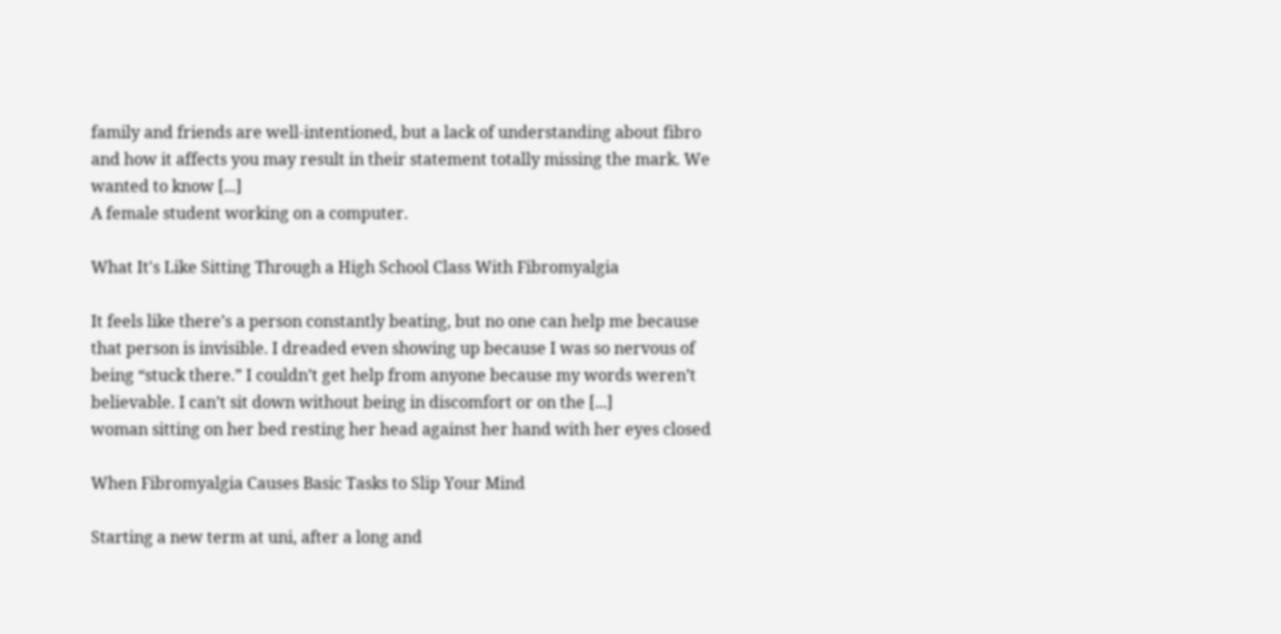family and friends are well-intentioned, but a lack of understanding about fibro and how it affects you may result in their statement totally missing the mark. We wanted to know [...]
A female student working on a computer.

What It's Like Sitting Through a High School Class With Fibromyalgia

It feels like there’s a person constantly beating, but no one can help me because that person is invisible. I dreaded even showing up because I was so nervous of being “stuck there.” I couldn’t get help from anyone because my words weren’t believable. I can’t sit down without being in discomfort or on the [...]
woman sitting on her bed resting her head against her hand with her eyes closed

When Fibromyalgia Causes Basic Tasks to Slip Your Mind

Starting a new term at uni, after a long and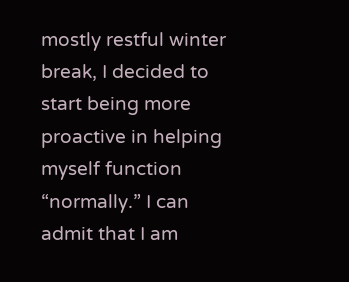mostly restful winter break, I decided to start being more proactive in helping myself function “normally.” I can admit that I am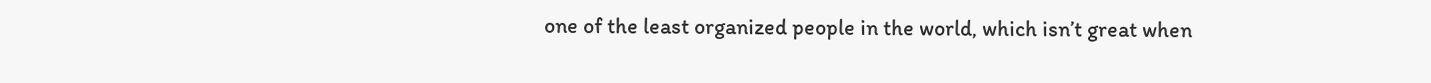one of the least organized people in the world, which isn’t great when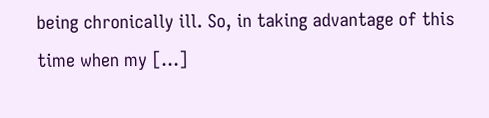being chronically ill. So, in taking advantage of this time when my [...]